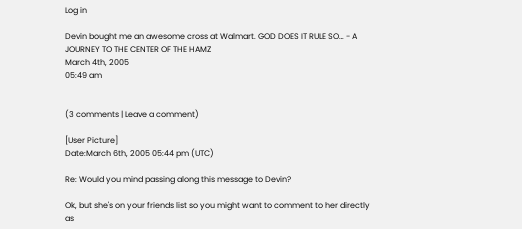Log in

Devin bought me an awesome cross at Walmart. GOD DOES IT RULE SO… - A JOURNEY TO THE CENTER OF THE HAMZ
March 4th, 2005
05:49 am


(3 comments | Leave a comment)

[User Picture]
Date:March 6th, 2005 05:44 pm (UTC)

Re: Would you mind passing along this message to Devin?

Ok, but she's on your friends list so you might want to comment to her directly as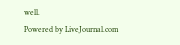well.
Powered by LiveJournal.com